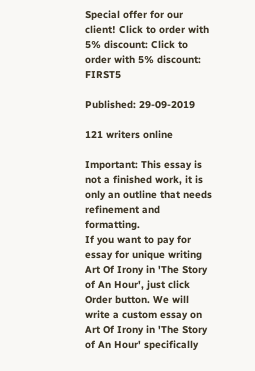Special offer for our client! Click to order with 5% discount: Click to order with 5% discount: FIRST5

Published: 29-09-2019

121 writers online

Important: This essay is not a finished work, it is only an outline that needs refinement and formatting.
If you want to pay for essay for unique writing Art Of Irony in 'The Story of An Hour', just click Order button. We will write a custom essay on Art Of Irony in 'The Story of An Hour' specifically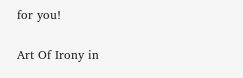for you!

Art Of Irony in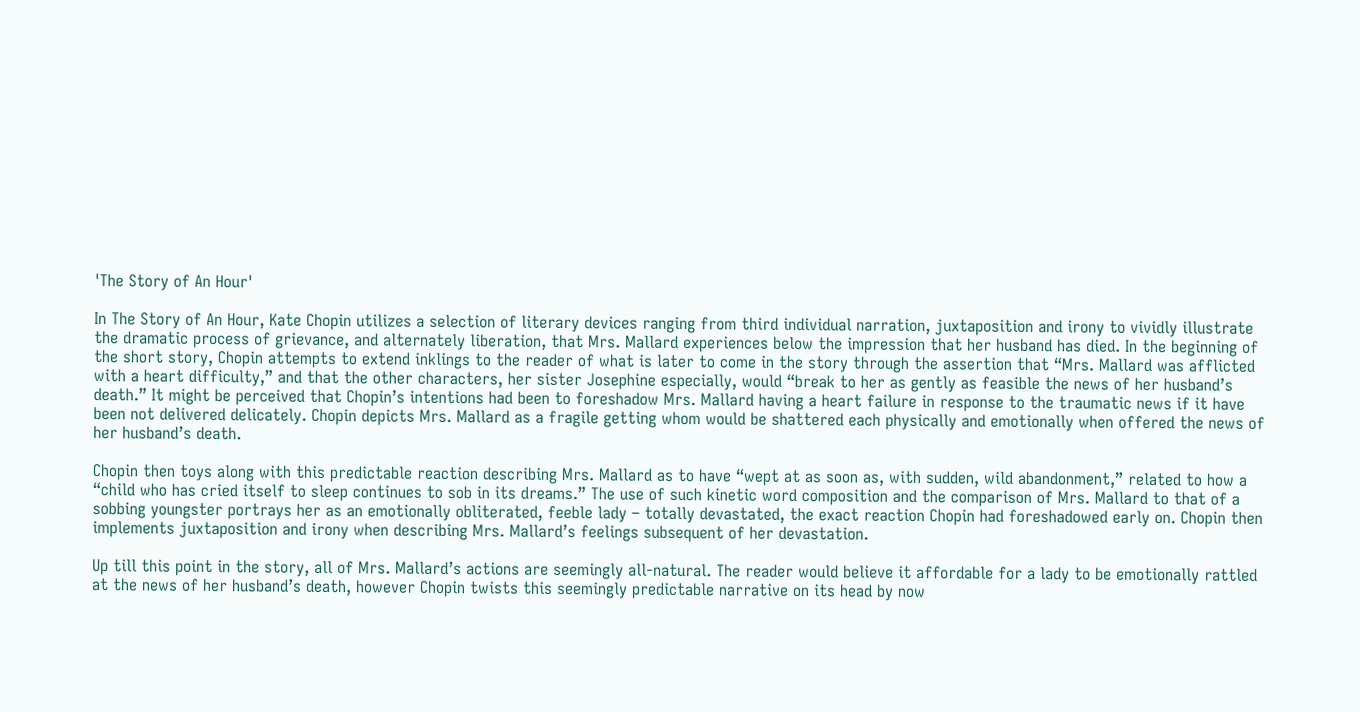'The Story of An Hour'

In The Story of An Hour, Kate Chopin utilizes a selection of literary devices ranging from third individual narration, juxtaposition and irony to vividly illustrate the dramatic process of grievance, and alternately liberation, that Mrs. Mallard experiences below the impression that her husband has died. In the beginning of the short story, Chopin attempts to extend inklings to the reader of what is later to come in the story through the assertion that “Mrs. Mallard was afflicted with a heart difficulty,” and that the other characters, her sister Josephine especially, would “break to her as gently as feasible the news of her husband’s death.” It might be perceived that Chopin’s intentions had been to foreshadow Mrs. Mallard having a heart failure in response to the traumatic news if it have been not delivered delicately. Chopin depicts Mrs. Mallard as a fragile getting whom would be shattered each physically and emotionally when offered the news of her husband’s death.

Chopin then toys along with this predictable reaction describing Mrs. Mallard as to have “wept at as soon as, with sudden, wild abandonment,” related to how a “child who has cried itself to sleep continues to sob in its dreams.” The use of such kinetic word composition and the comparison of Mrs. Mallard to that of a sobbing youngster portrays her as an emotionally obliterated, feeble lady – totally devastated, the exact reaction Chopin had foreshadowed early on. Chopin then implements juxtaposition and irony when describing Mrs. Mallard’s feelings subsequent of her devastation.

Up till this point in the story, all of Mrs. Mallard’s actions are seemingly all-natural. The reader would believe it affordable for a lady to be emotionally rattled at the news of her husband’s death, however Chopin twists this seemingly predictable narrative on its head by now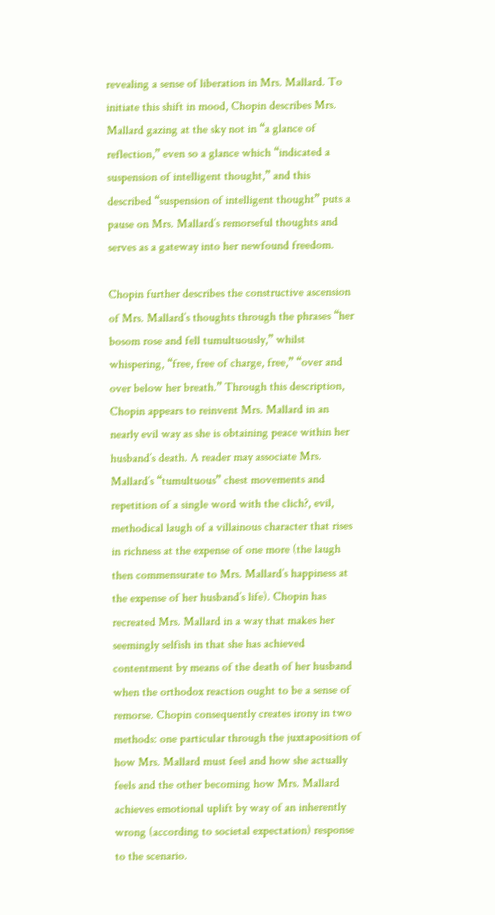revealing a sense of liberation in Mrs. Mallard. To initiate this shift in mood, Chopin describes Mrs. Mallard gazing at the sky not in “a glance of reflection,” even so a glance which “indicated a suspension of intelligent thought,” and this described “suspension of intelligent thought” puts a pause on Mrs. Mallard’s remorseful thoughts and serves as a gateway into her newfound freedom.

Chopin further describes the constructive ascension of Mrs. Mallard’s thoughts through the phrases “her bosom rose and fell tumultuously,” whilst whispering, “free, free of charge, free,” “over and over below her breath.” Through this description, Chopin appears to reinvent Mrs. Mallard in an nearly evil way as she is obtaining peace within her husband’s death. A reader may associate Mrs. Mallard’s “tumultuous” chest movements and repetition of a single word with the clich?, evil, methodical laugh of a villainous character that rises in richness at the expense of one more (the laugh then commensurate to Mrs. Mallard’s happiness at the expense of her husband’s life). Chopin has recreated Mrs. Mallard in a way that makes her seemingly selfish in that she has achieved contentment by means of the death of her husband when the orthodox reaction ought to be a sense of remorse. Chopin consequently creates irony in two methods: one particular through the juxtaposition of how Mrs. Mallard must feel and how she actually feels and the other becoming how Mrs. Mallard achieves emotional uplift by way of an inherently wrong (according to societal expectation) response to the scenario.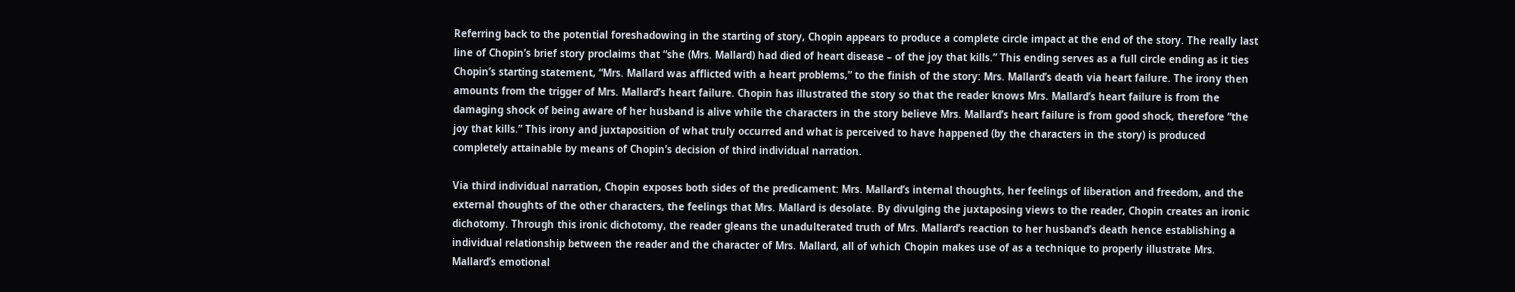Referring back to the potential foreshadowing in the starting of story, Chopin appears to produce a complete circle impact at the end of the story. The really last line of Chopin’s brief story proclaims that “she (Mrs. Mallard) had died of heart disease – of the joy that kills.” This ending serves as a full circle ending as it ties Chopin’s starting statement, “Mrs. Mallard was afflicted with a heart problems,” to the finish of the story: Mrs. Mallard’s death via heart failure. The irony then amounts from the trigger of Mrs. Mallard’s heart failure. Chopin has illustrated the story so that the reader knows Mrs. Mallard’s heart failure is from the damaging shock of being aware of her husband is alive while the characters in the story believe Mrs. Mallard’s heart failure is from good shock, therefore “the joy that kills.” This irony and juxtaposition of what truly occurred and what is perceived to have happened (by the characters in the story) is produced completely attainable by means of Chopin’s decision of third individual narration.

Via third individual narration, Chopin exposes both sides of the predicament: Mrs. Mallard’s internal thoughts, her feelings of liberation and freedom, and the external thoughts of the other characters, the feelings that Mrs. Mallard is desolate. By divulging the juxtaposing views to the reader, Chopin creates an ironic dichotomy. Through this ironic dichotomy, the reader gleans the unadulterated truth of Mrs. Mallard’s reaction to her husband’s death hence establishing a individual relationship between the reader and the character of Mrs. Mallard, all of which Chopin makes use of as a technique to properly illustrate Mrs. Mallard’s emotional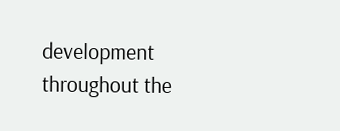development throughout the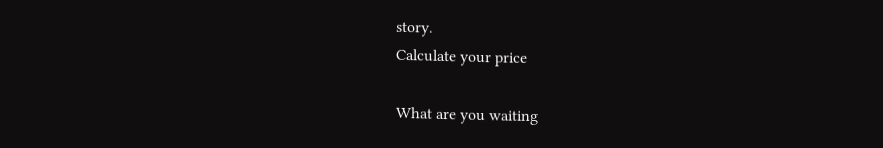story.
Calculate your price

What are you waiting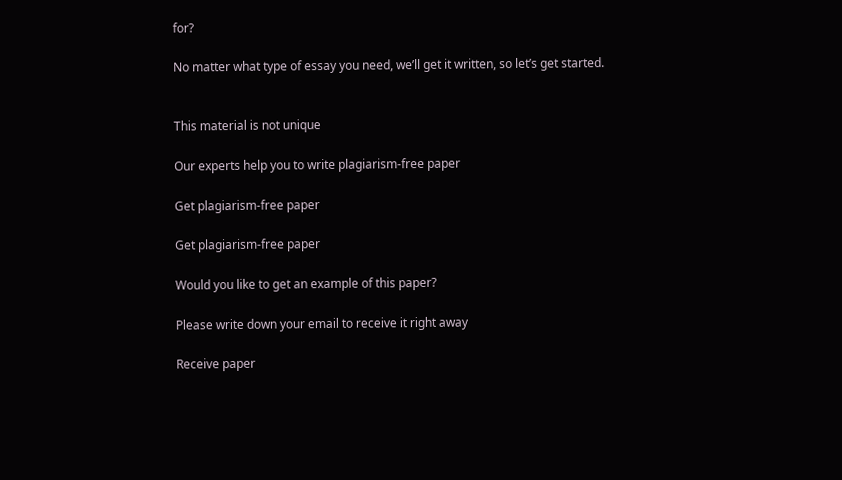for?

No matter what type of essay you need, we’ll get it written, so let’s get started.


This material is not unique

Our experts help you to write plagiarism-free paper

Get plagiarism-free paper

Get plagiarism-free paper

Would you like to get an example of this paper?

Please write down your email to receive it right away

Receive paper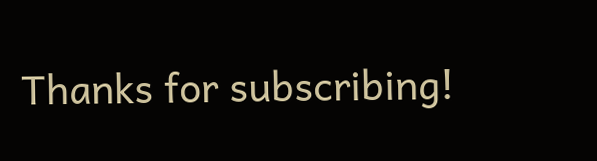Thanks for subscribing!